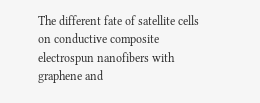The different fate of satellite cells on conductive composite electrospun nanofibers with graphene and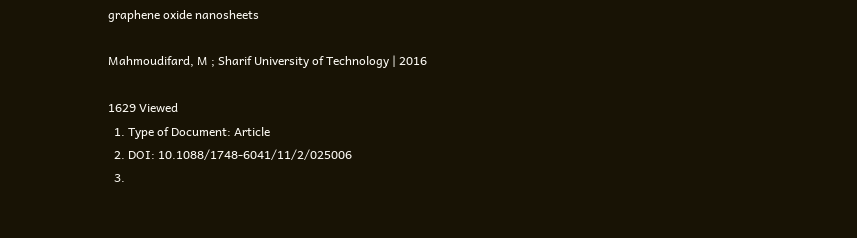graphene oxide nanosheets

Mahmoudifard, M ; Sharif University of Technology | 2016

1629 Viewed
  1. Type of Document: Article
  2. DOI: 10.1088/1748-6041/11/2/025006
  3.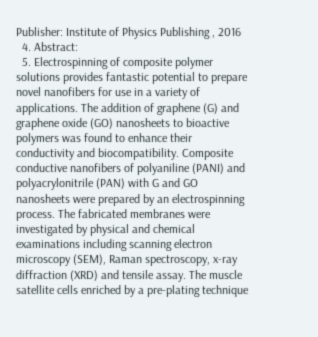Publisher: Institute of Physics Publishing , 2016
  4. Abstract:
  5. Electrospinning of composite polymer solutions provides fantastic potential to prepare novel nanofibers for use in a variety of applications. The addition of graphene (G) and graphene oxide (GO) nanosheets to bioactive polymers was found to enhance their conductivity and biocompatibility. Composite conductive nanofibers of polyaniline (PANI) and polyacrylonitrile (PAN) with G and GO nanosheets were prepared by an electrospinning process. The fabricated membranes were investigated by physical and chemical examinations including scanning electron microscopy (SEM), Raman spectroscopy, x-ray diffraction (XRD) and tensile assay. The muscle satellite cells enriched by a pre-plating technique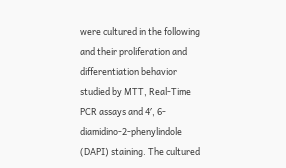were cultured in the following and their proliferation and differentiation behavior studied by MTT, Real-Time PCR assays and 4′, 6-diamidino-2-phenylindole (DAPI) staining. The cultured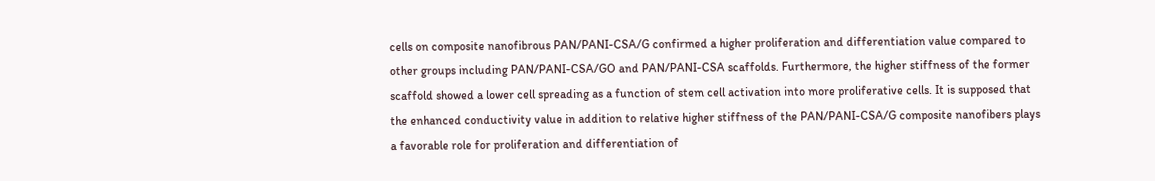cells on composite nanofibrous PAN/PANI-CSA/G confirmed a higher proliferation and differentiation value compared to other groups including PAN/PANI-CSA/GO and PAN/PANI-CSA scaffolds. Furthermore, the higher stiffness of the former scaffold showed a lower cell spreading as a function of stem cell activation into more proliferative cells. It is supposed that the enhanced conductivity value in addition to relative higher stiffness of the PAN/PANI-CSA/G composite nanofibers plays a favorable role for proliferation and differentiation of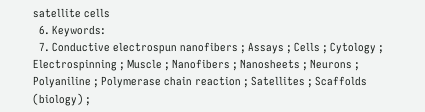satellite cells
  6. Keywords:
  7. Conductive electrospun nanofibers ; Assays ; Cells ; Cytology ; Electrospinning ; Muscle ; Nanofibers ; Nanosheets ; Neurons ; Polyaniline ; Polymerase chain reaction ; Satellites ; Scaffolds (biology) ;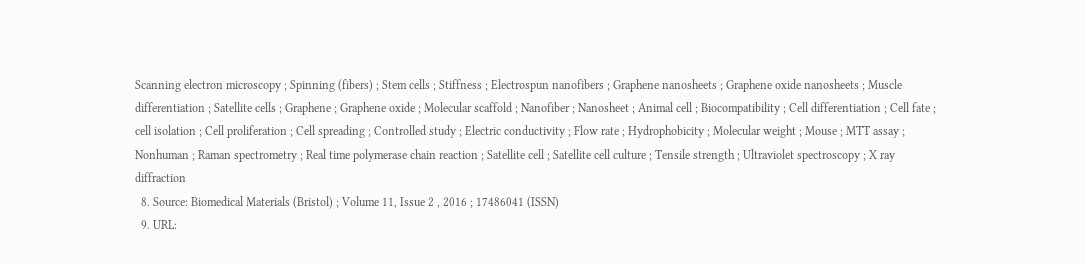Scanning electron microscopy ; Spinning (fibers) ; Stem cells ; Stiffness ; Electrospun nanofibers ; Graphene nanosheets ; Graphene oxide nanosheets ; Muscle differentiation ; Satellite cells ; Graphene ; Graphene oxide ; Molecular scaffold ; Nanofiber ; Nanosheet ; Animal cell ; Biocompatibility ; Cell differentiation ; Cell fate ; cell isolation ; Cell proliferation ; Cell spreading ; Controlled study ; Electric conductivity ; Flow rate ; Hydrophobicity ; Molecular weight ; Mouse ; MTT assay ; Nonhuman ; Raman spectrometry ; Real time polymerase chain reaction ; Satellite cell ; Satellite cell culture ; Tensile strength ; Ultraviolet spectroscopy ; X ray diffraction
  8. Source: Biomedical Materials (Bristol) ; Volume 11, Issue 2 , 2016 ; 17486041 (ISSN)
  9. URL: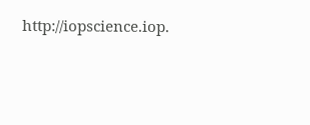http://iopscience.iop.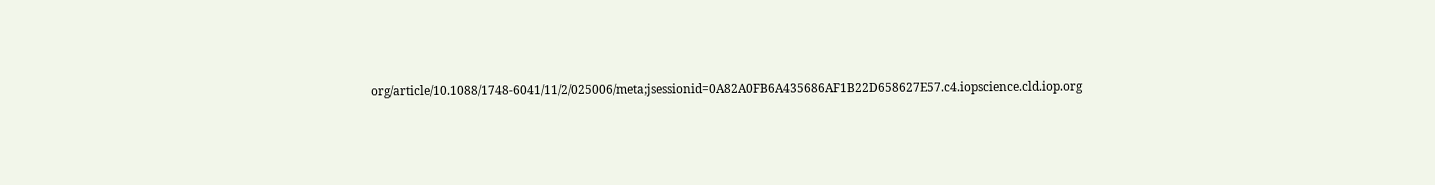org/article/10.1088/1748-6041/11/2/025006/meta;jsessionid=0A82A0FB6A435686AF1B22D658627E57.c4.iopscience.cld.iop.org